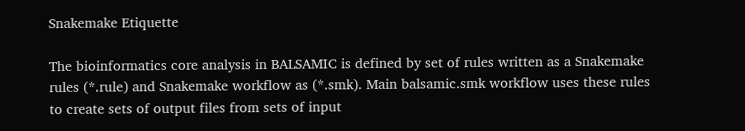Snakemake Etiquette

The bioinformatics core analysis in BALSAMIC is defined by set of rules written as a Snakemake rules (*.rule) and Snakemake workflow as (*.smk). Main balsamic.smk workflow uses these rules to create sets of output files from sets of input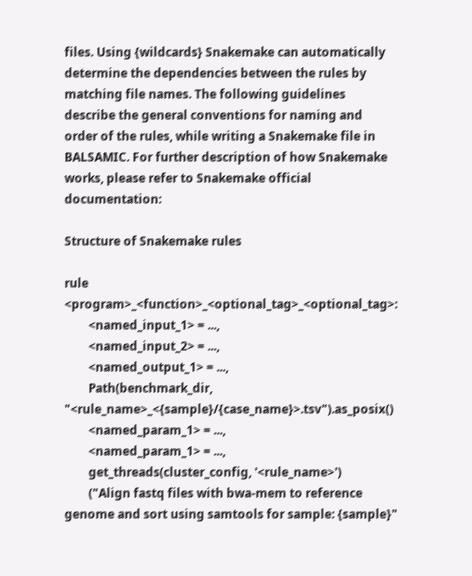files. Using {wildcards} Snakemake can automatically determine the dependencies between the rules by matching file names. The following guidelines describe the general conventions for naming and order of the rules, while writing a Snakemake file in BALSAMIC. For further description of how Snakemake works, please refer to Snakemake official documentation:

Structure of Snakemake rules

rule <program>_<function>_<optional_tag>_<optional_tag>:
        <named_input_1> = ...,
        <named_input_2> = ...,
        <named_output_1> = ...,
        Path(benchmark_dir, "<rule_name>_<{sample}/{case_name}>.tsv").as_posix()
        <named_param_1> = ...,
        <named_param_1> = ...,
        get_threads(cluster_config, '<rule_name>')
        ("Align fastq files with bwa-mem to reference genome and sort using samtools for sample: {sample}"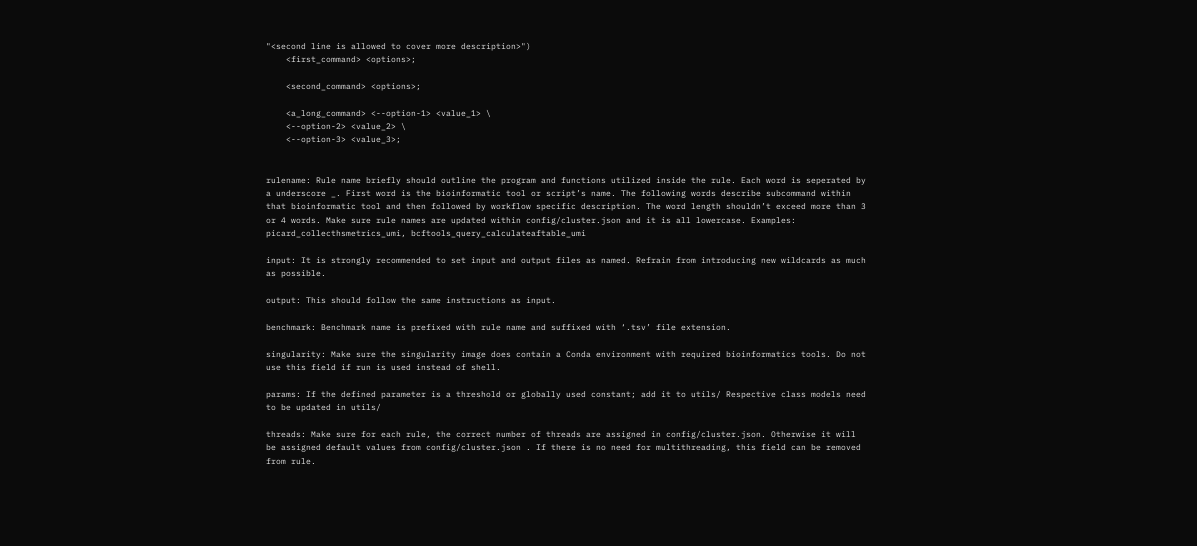"<second line is allowed to cover more description>")
    <first_command> <options>;

    <second_command> <options>;

    <a_long_command> <--option-1> <value_1> \
    <--option-2> <value_2> \
    <--option-3> <value_3>;


rulename: Rule name briefly should outline the program and functions utilized inside the rule. Each word is seperated by a underscore _. First word is the bioinformatic tool or script’s name. The following words describe subcommand within that bioinformatic tool and then followed by workflow specific description. The word length shouldn’t exceed more than 3 or 4 words. Make sure rule names are updated within config/cluster.json and it is all lowercase. Examples: picard_collecthsmetrics_umi, bcftools_query_calculateaftable_umi

input: It is strongly recommended to set input and output files as named. Refrain from introducing new wildcards as much as possible.

output: This should follow the same instructions as input.

benchmark: Benchmark name is prefixed with rule name and suffixed with ‘.tsv’ file extension.

singularity: Make sure the singularity image does contain a Conda environment with required bioinformatics tools. Do not use this field if run is used instead of shell.

params: If the defined parameter is a threshold or globally used constant; add it to utils/ Respective class models need to be updated in utils/

threads: Make sure for each rule, the correct number of threads are assigned in config/cluster.json. Otherwise it will be assigned default values from config/cluster.json . If there is no need for multithreading, this field can be removed from rule.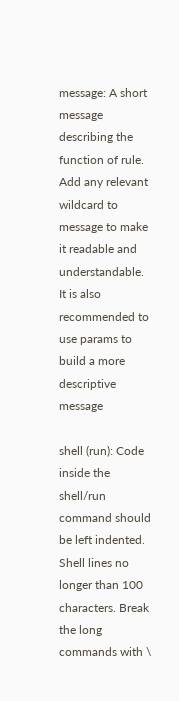message: A short message describing the function of rule. Add any relevant wildcard to message to make it readable and understandable. It is also recommended to use params to build a more descriptive message

shell (run): Code inside the shell/run command should be left indented. Shell lines no longer than 100 characters. Break the long commands with \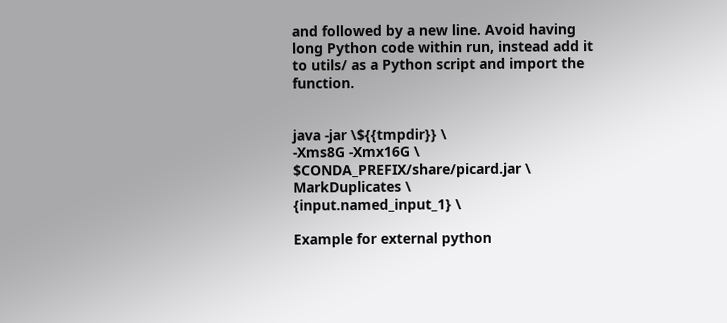and followed by a new line. Avoid having long Python code within run, instead add it to utils/ as a Python script and import the function.


java -jar \${{tmpdir}} \
-Xms8G -Xmx16G \
$CONDA_PREFIX/share/picard.jar \
MarkDuplicates \
{input.named_input_1} \

Example for external python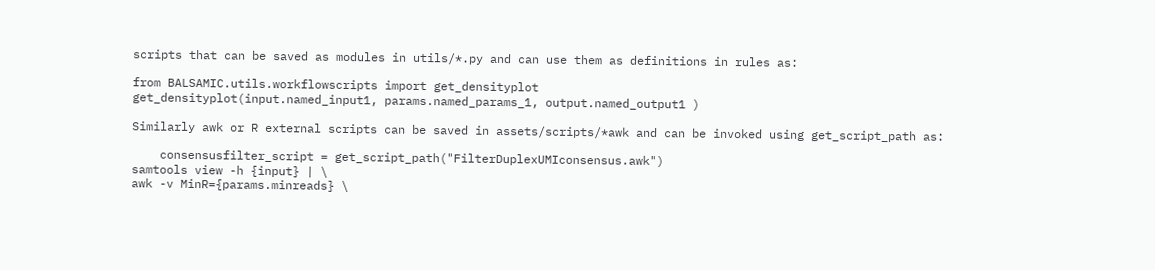scripts that can be saved as modules in utils/*.py and can use them as definitions in rules as:

from BALSAMIC.utils.workflowscripts import get_densityplot
get_densityplot(input.named_input1, params.named_params_1, output.named_output1 )

Similarly awk or R external scripts can be saved in assets/scripts/*awk and can be invoked using get_script_path as:

    consensusfilter_script = get_script_path("FilterDuplexUMIconsensus.awk")
samtools view -h {input} | \
awk -v MinR={params.minreads} \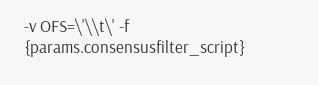-v OFS=\'\\t\' -f {params.consensusfilter_script}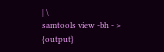| \
samtools view -bh - > {output}